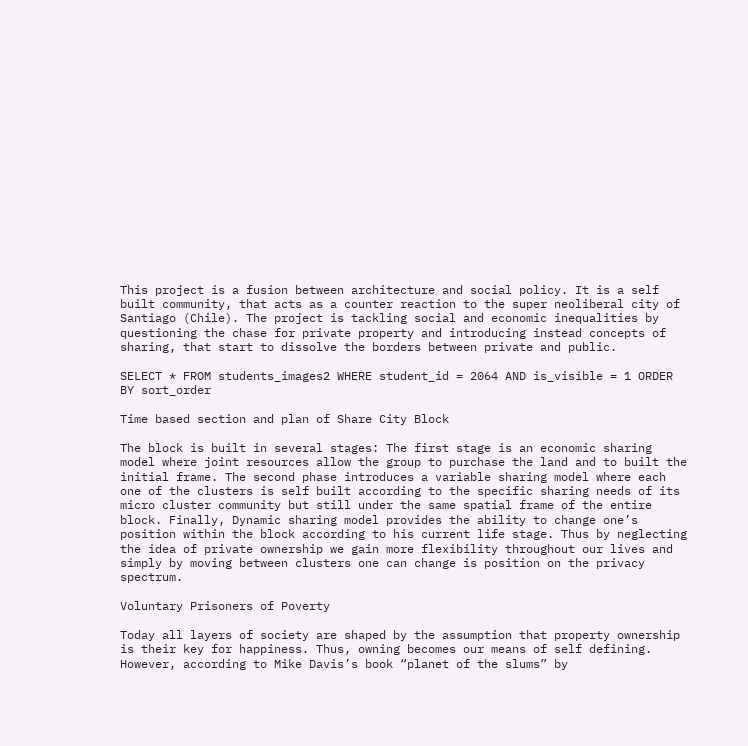This project is a fusion between architecture and social policy. It is a self built community, that acts as a counter reaction to the super neoliberal city of Santiago (Chile). The project is tackling social and economic inequalities by questioning the chase for private property and introducing instead concepts of sharing, that start to dissolve the borders between private and public.

SELECT * FROM students_images2 WHERE student_id = 2064 AND is_visible = 1 ORDER BY sort_order

Time based section and plan of Share City Block

The block is built in several stages: The first stage is an economic sharing model where joint resources allow the group to purchase the land and to built the initial frame. The second phase introduces a variable sharing model where each one of the clusters is self built according to the specific sharing needs of its micro cluster community but still under the same spatial frame of the entire block. Finally, Dynamic sharing model provides the ability to change one’s position within the block according to his current life stage. Thus by neglecting the idea of private ownership we gain more flexibility throughout our lives and simply by moving between clusters one can change is position on the privacy spectrum.

Voluntary Prisoners of Poverty

Today all layers of society are shaped by the assumption that property ownership is their key for happiness. Thus, owning becomes our means of self defining. However, according to Mike Davis’s book “planet of the slums” by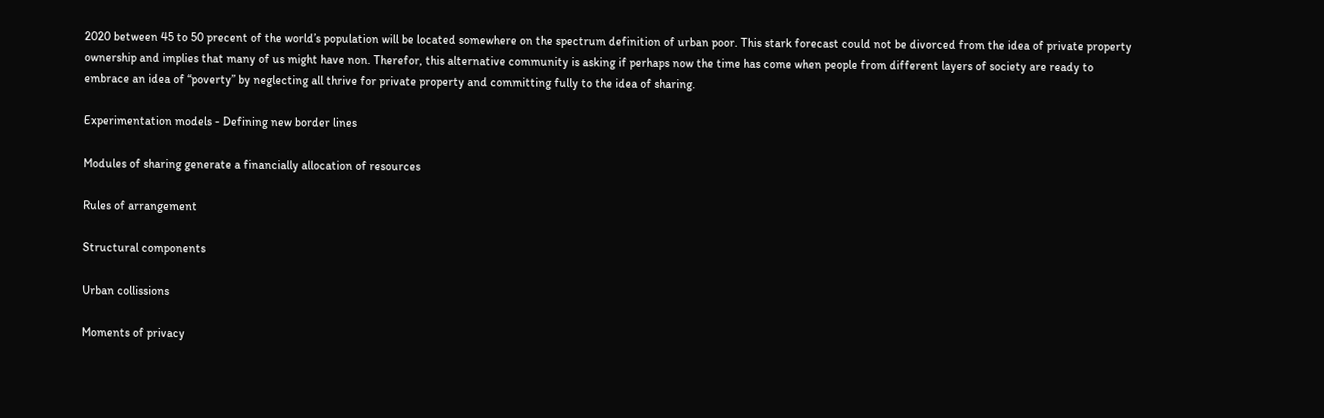2020 between 45 to 50 precent of the world’s population will be located somewhere on the spectrum definition of urban poor. This stark forecast could not be divorced from the idea of private property ownership and implies that many of us might have non. Therefor, this alternative community is asking if perhaps now the time has come when people from different layers of society are ready to embrace an idea of “poverty” by neglecting all thrive for private property and committing fully to the idea of sharing.

Experimentation models - Defining new border lines

Modules of sharing generate a financially allocation of resources

Rules of arrangement

Structural components

Urban collissions

Moments of privacy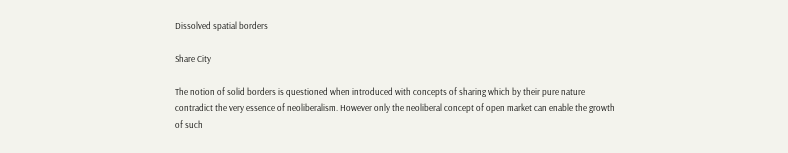Dissolved spatial borders

Share City

The notion of solid borders is questioned when introduced with concepts of sharing which by their pure nature contradict the very essence of neoliberalism. However only the neoliberal concept of open market can enable the growth of such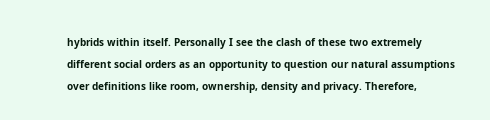hybrids within itself. Personally I see the clash of these two extremely different social orders as an opportunity to question our natural assumptions over definitions like room, ownership, density and privacy. Therefore,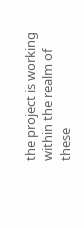the project is working within the realm of these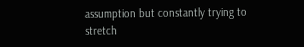assumption but constantly trying to stretch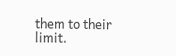them to their limit.